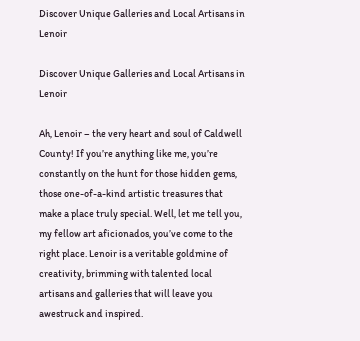Discover Unique Galleries and Local Artisans in Lenoir

Discover Unique Galleries and Local Artisans in Lenoir

Ah, Lenoir – the very heart and soul of Caldwell County! If you’re anything like me, you’re constantly on the hunt for those hidden gems, those one-of-a-kind artistic treasures that make a place truly special. Well, let me tell you, my fellow art aficionados, you’ve come to the right place. Lenoir is a veritable goldmine of creativity, brimming with talented local artisans and galleries that will leave you awestruck and inspired.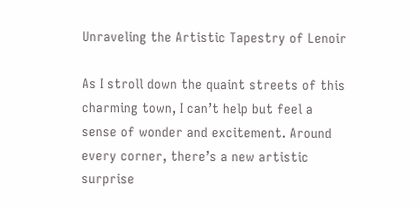Unraveling the Artistic Tapestry of Lenoir

As I stroll down the quaint streets of this charming town, I can’t help but feel a sense of wonder and excitement. Around every corner, there’s a new artistic surprise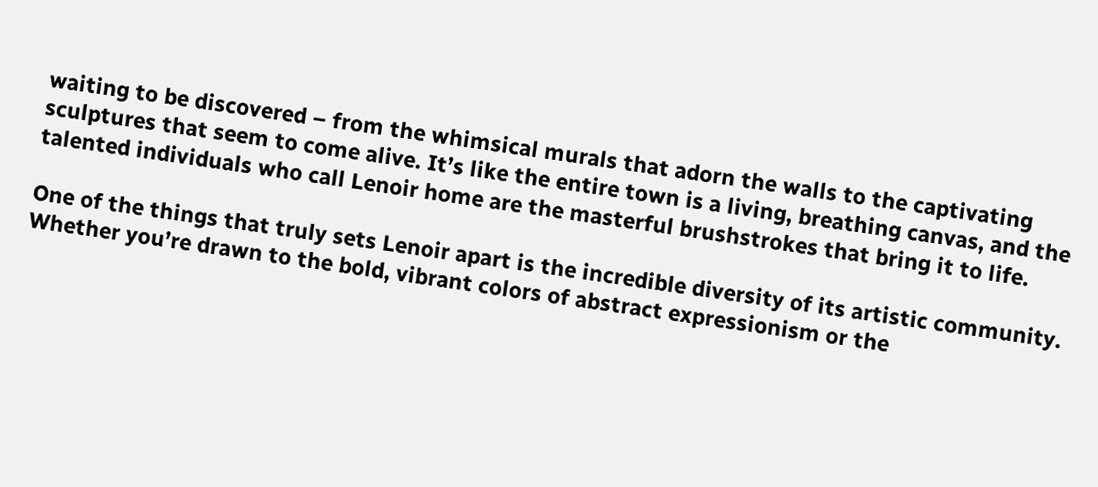waiting to be discovered – from the whimsical murals that adorn the walls to the captivating sculptures that seem to come alive. It’s like the entire town is a living, breathing canvas, and the talented individuals who call Lenoir home are the masterful brushstrokes that bring it to life.

One of the things that truly sets Lenoir apart is the incredible diversity of its artistic community. Whether you’re drawn to the bold, vibrant colors of abstract expressionism or the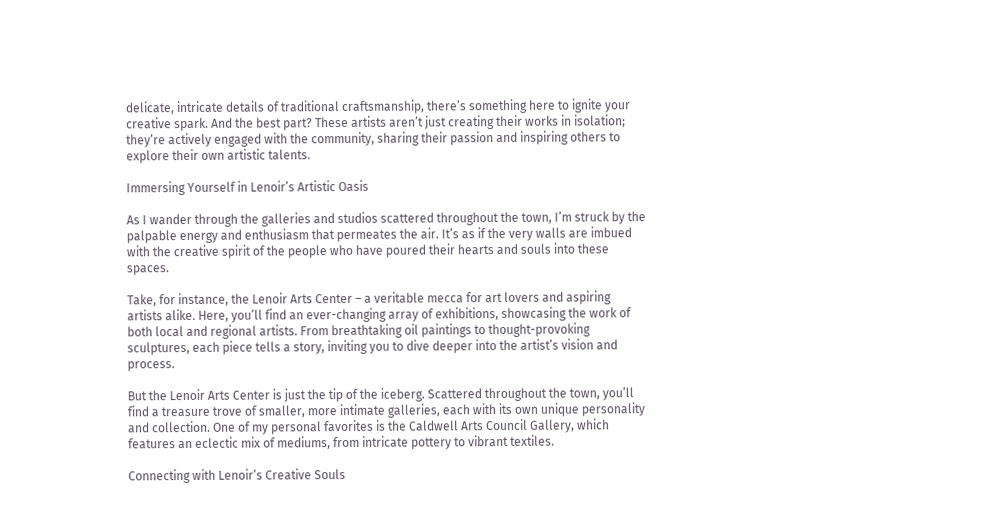delicate, intricate details of traditional craftsmanship, there’s something here to ignite your creative spark. And the best part? These artists aren’t just creating their works in isolation; they’re actively engaged with the community, sharing their passion and inspiring others to explore their own artistic talents.

Immersing Yourself in Lenoir’s Artistic Oasis

As I wander through the galleries and studios scattered throughout the town, I’m struck by the palpable energy and enthusiasm that permeates the air. It’s as if the very walls are imbued with the creative spirit of the people who have poured their hearts and souls into these spaces.

Take, for instance, the Lenoir Arts Center – a veritable mecca for art lovers and aspiring artists alike. Here, you’ll find an ever-changing array of exhibitions, showcasing the work of both local and regional artists. From breathtaking oil paintings to thought-provoking sculptures, each piece tells a story, inviting you to dive deeper into the artist’s vision and process.

But the Lenoir Arts Center is just the tip of the iceberg. Scattered throughout the town, you’ll find a treasure trove of smaller, more intimate galleries, each with its own unique personality and collection. One of my personal favorites is the Caldwell Arts Council Gallery, which features an eclectic mix of mediums, from intricate pottery to vibrant textiles.

Connecting with Lenoir’s Creative Souls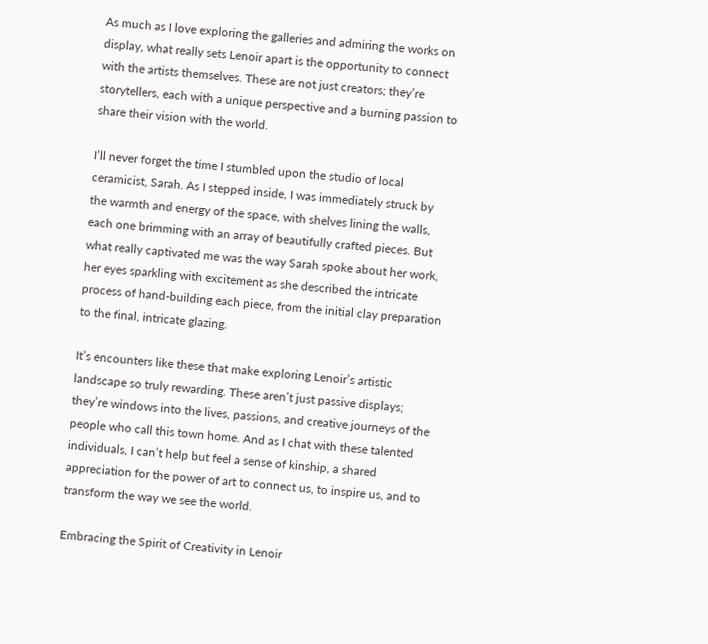As much as I love exploring the galleries and admiring the works on display, what really sets Lenoir apart is the opportunity to connect with the artists themselves. These are not just creators; they’re storytellers, each with a unique perspective and a burning passion to share their vision with the world.

I’ll never forget the time I stumbled upon the studio of local ceramicist, Sarah. As I stepped inside, I was immediately struck by the warmth and energy of the space, with shelves lining the walls, each one brimming with an array of beautifully crafted pieces. But what really captivated me was the way Sarah spoke about her work, her eyes sparkling with excitement as she described the intricate process of hand-building each piece, from the initial clay preparation to the final, intricate glazing.

It’s encounters like these that make exploring Lenoir’s artistic landscape so truly rewarding. These aren’t just passive displays; they’re windows into the lives, passions, and creative journeys of the people who call this town home. And as I chat with these talented individuals, I can’t help but feel a sense of kinship, a shared appreciation for the power of art to connect us, to inspire us, and to transform the way we see the world.

Embracing the Spirit of Creativity in Lenoir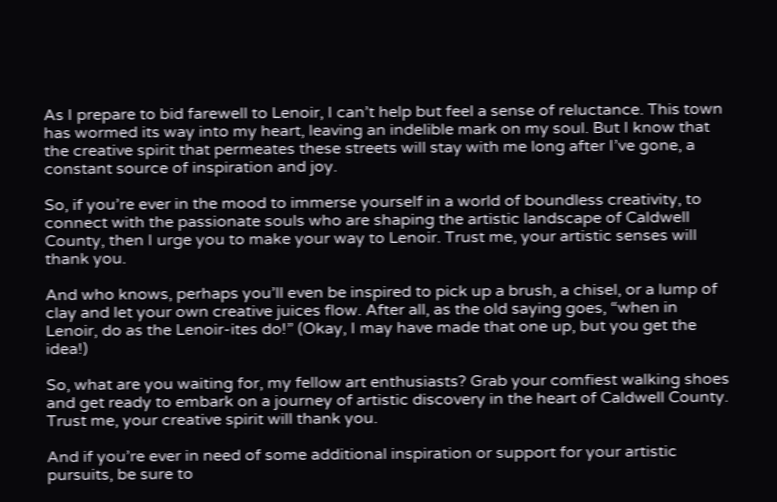As I prepare to bid farewell to Lenoir, I can’t help but feel a sense of reluctance. This town has wormed its way into my heart, leaving an indelible mark on my soul. But I know that the creative spirit that permeates these streets will stay with me long after I’ve gone, a constant source of inspiration and joy.

So, if you’re ever in the mood to immerse yourself in a world of boundless creativity, to connect with the passionate souls who are shaping the artistic landscape of Caldwell County, then I urge you to make your way to Lenoir. Trust me, your artistic senses will thank you.

And who knows, perhaps you’ll even be inspired to pick up a brush, a chisel, or a lump of clay and let your own creative juices flow. After all, as the old saying goes, “when in Lenoir, do as the Lenoir-ites do!” (Okay, I may have made that one up, but you get the idea!)

So, what are you waiting for, my fellow art enthusiasts? Grab your comfiest walking shoes and get ready to embark on a journey of artistic discovery in the heart of Caldwell County. Trust me, your creative spirit will thank you.

And if you’re ever in need of some additional inspiration or support for your artistic pursuits, be sure to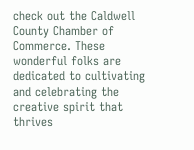check out the Caldwell County Chamber of Commerce. These wonderful folks are dedicated to cultivating and celebrating the creative spirit that thrives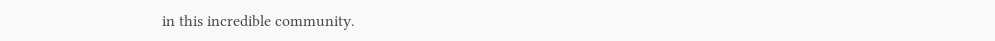in this incredible community.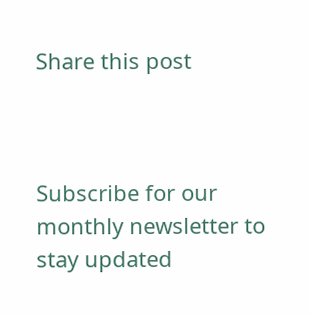Share this post



Subscribe for our monthly newsletter to stay updated